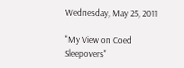Wednesday, May 25, 2011

"My View on Coed Sleepovers"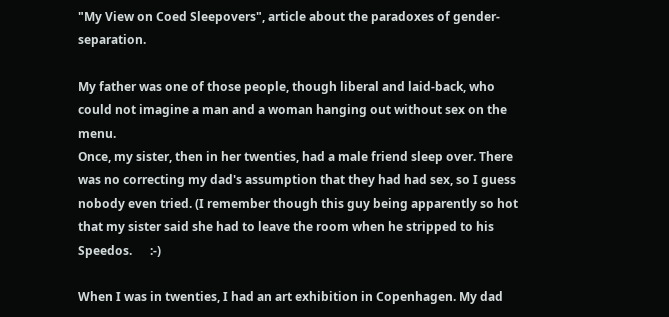"My View on Coed Sleepovers", article about the paradoxes of gender-separation.

My father was one of those people, though liberal and laid-back, who could not imagine a man and a woman hanging out without sex on the menu.
Once, my sister, then in her twenties, had a male friend sleep over. There was no correcting my dad's assumption that they had had sex, so I guess nobody even tried. (I remember though this guy being apparently so hot that my sister said she had to leave the room when he stripped to his Speedos.      :-)

When I was in twenties, I had an art exhibition in Copenhagen. My dad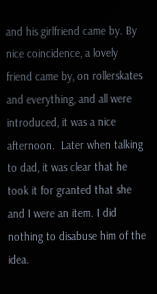and his girlfriend came by. By nice coincidence, a lovely friend came by, on rollerskates and everything, and all were introduced, it was a nice afternoon.  Later when talking to dad, it was clear that he took it for granted that she and I were an item. I did nothing to disabuse him of the idea.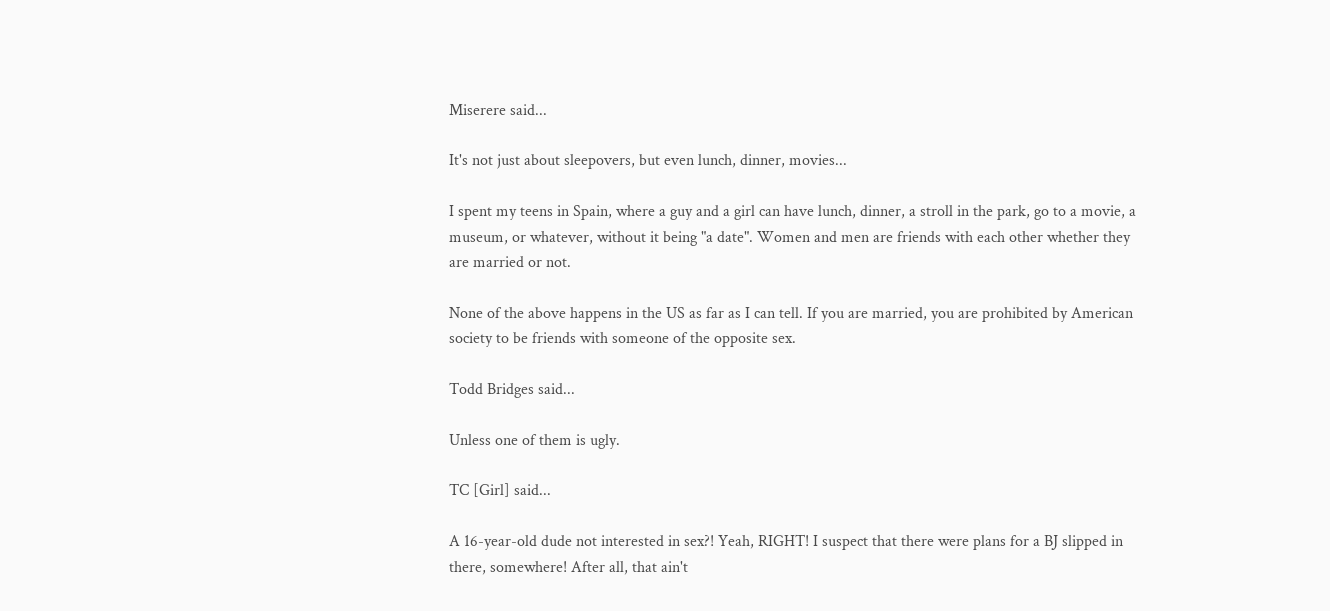Miserere said...

It's not just about sleepovers, but even lunch, dinner, movies...

I spent my teens in Spain, where a guy and a girl can have lunch, dinner, a stroll in the park, go to a movie, a museum, or whatever, without it being "a date". Women and men are friends with each other whether they are married or not.

None of the above happens in the US as far as I can tell. If you are married, you are prohibited by American society to be friends with someone of the opposite sex.

Todd Bridges said...

Unless one of them is ugly.

TC [Girl] said...

A 16-year-old dude not interested in sex?! Yeah, RIGHT! I suspect that there were plans for a BJ slipped in there, somewhere! After all, that ain't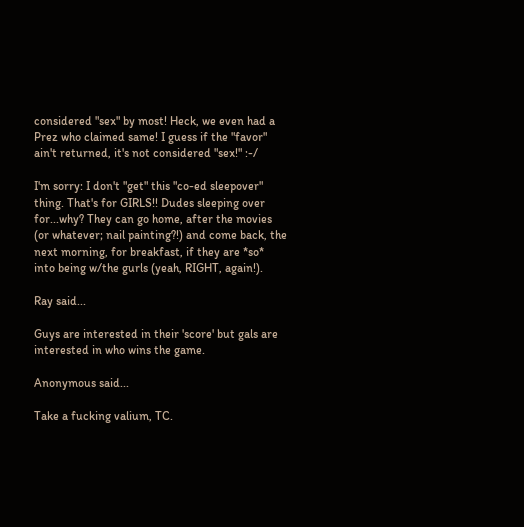considered "sex" by most! Heck, we even had a Prez who claimed same! I guess if the "favor" ain't returned, it's not considered "sex!" :-/

I'm sorry: I don't "get" this "co-ed sleepover" thing. That's for GIRLS!! Dudes sleeping over for...why? They can go home, after the movies (or whatever; nail painting?!) and come back, the next morning, for breakfast, if they are *so* into being w/the gurls (yeah, RIGHT, again!).

Ray said...

Guys are interested in their 'score' but gals are interested in who wins the game.

Anonymous said...

Take a fucking valium, TC.